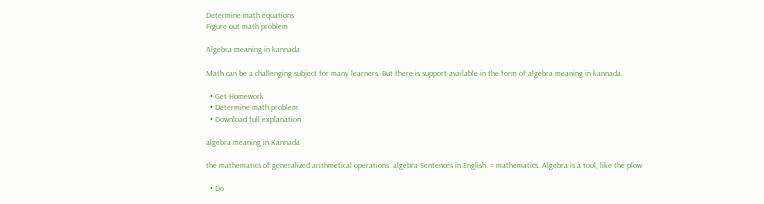Determine math equations
Figure out math problem

Algebra meaning in kannada

Math can be a challenging subject for many learners. But there is support available in the form of algebra meaning in kannada.

  • Get Homework
  • Determine math problem
  • Download full explanation

algebra meaning in Kannada

the mathematics of generalized arithmetical operations. algebra Sentences in English. = mathematics. Algebra is a tool, like the plow

  • Do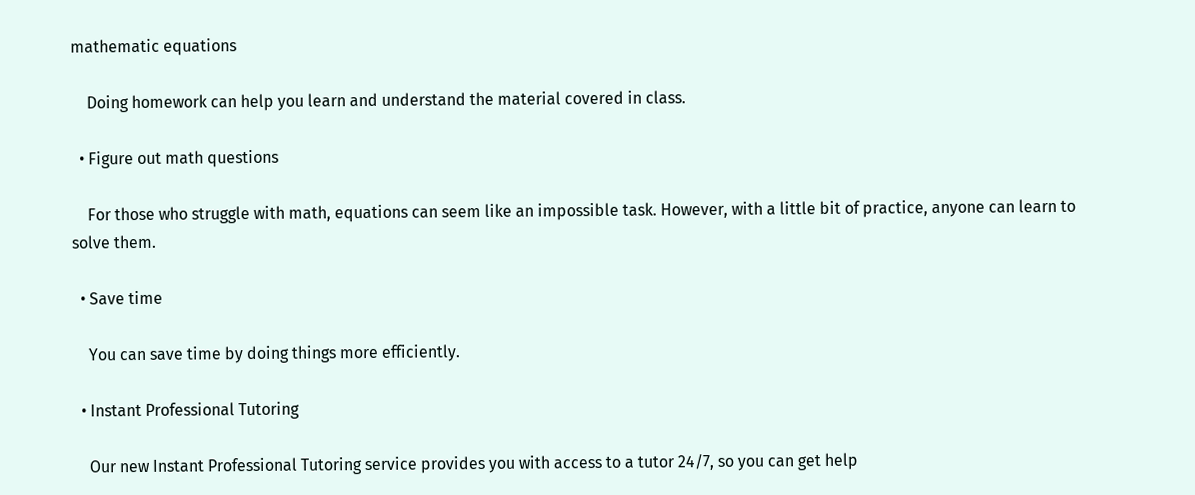mathematic equations

    Doing homework can help you learn and understand the material covered in class.

  • Figure out math questions

    For those who struggle with math, equations can seem like an impossible task. However, with a little bit of practice, anyone can learn to solve them.

  • Save time

    You can save time by doing things more efficiently.

  • Instant Professional Tutoring

    Our new Instant Professional Tutoring service provides you with access to a tutor 24/7, so you can get help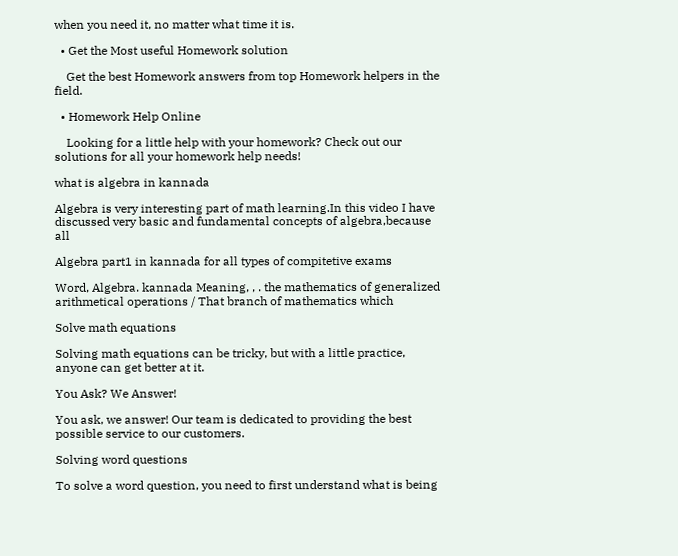when you need it, no matter what time it is.

  • Get the Most useful Homework solution

    Get the best Homework answers from top Homework helpers in the field.

  • Homework Help Online

    Looking for a little help with your homework? Check out our solutions for all your homework help needs!

what is algebra in kannada

Algebra is very interesting part of math learning.In this video I have discussed very basic and fundamental concepts of algebra,because all

Algebra part1 in kannada for all types of compitetive exams

Word, Algebra. kannada Meaning, , . the mathematics of generalized arithmetical operations / That branch of mathematics which

Solve math equations

Solving math equations can be tricky, but with a little practice, anyone can get better at it.

You Ask? We Answer!

You ask, we answer! Our team is dedicated to providing the best possible service to our customers.

Solving word questions

To solve a word question, you need to first understand what is being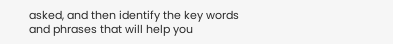asked, and then identify the key words and phrases that will help you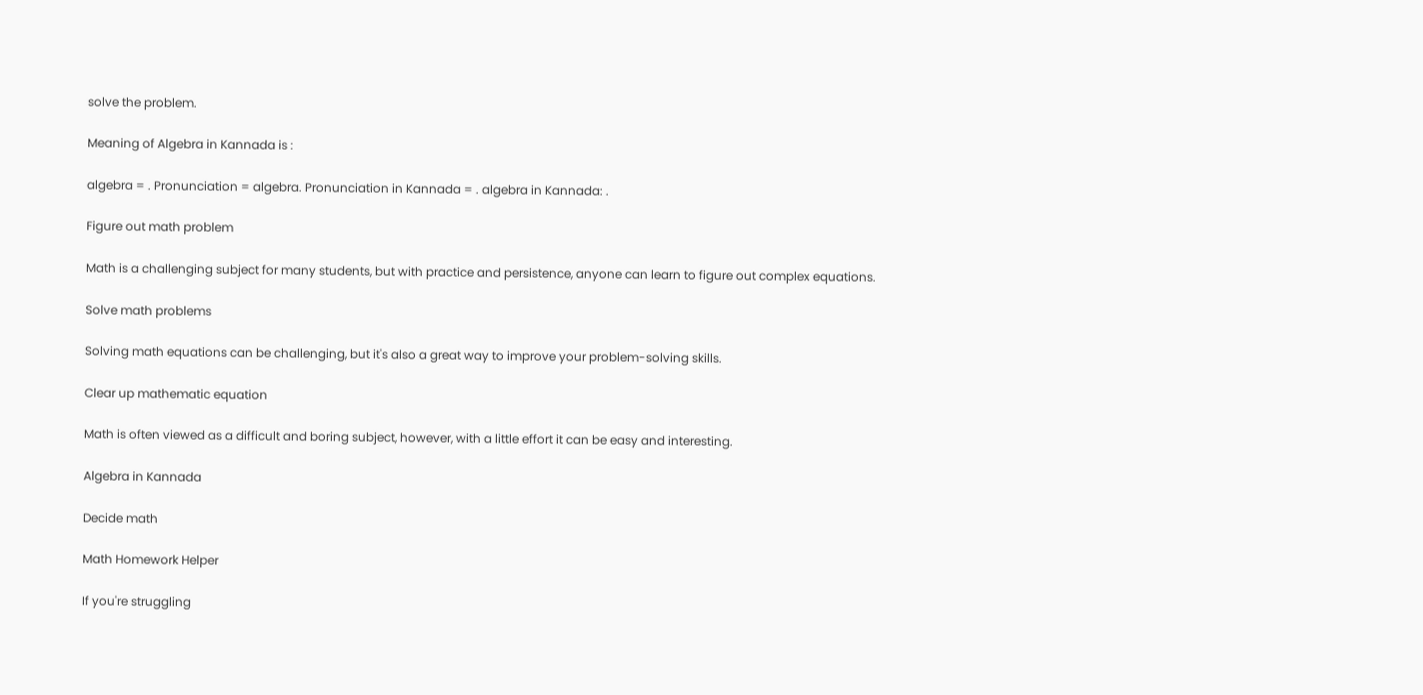solve the problem.

Meaning of Algebra in Kannada is :

algebra = . Pronunciation = algebra. Pronunciation in Kannada = . algebra in Kannada: .

Figure out math problem

Math is a challenging subject for many students, but with practice and persistence, anyone can learn to figure out complex equations.

Solve math problems

Solving math equations can be challenging, but it's also a great way to improve your problem-solving skills.

Clear up mathematic equation

Math is often viewed as a difficult and boring subject, however, with a little effort it can be easy and interesting.

Algebra in Kannada

Decide math

Math Homework Helper

If you're struggling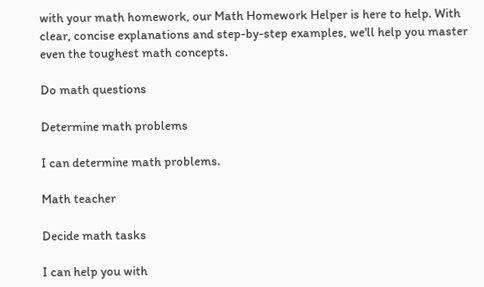with your math homework, our Math Homework Helper is here to help. With clear, concise explanations and step-by-step examples, we'll help you master even the toughest math concepts.

Do math questions

Determine math problems

I can determine math problems.

Math teacher

Decide math tasks

I can help you with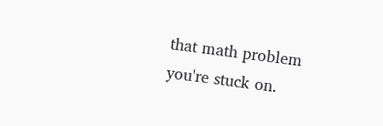that math problem you're stuck on.